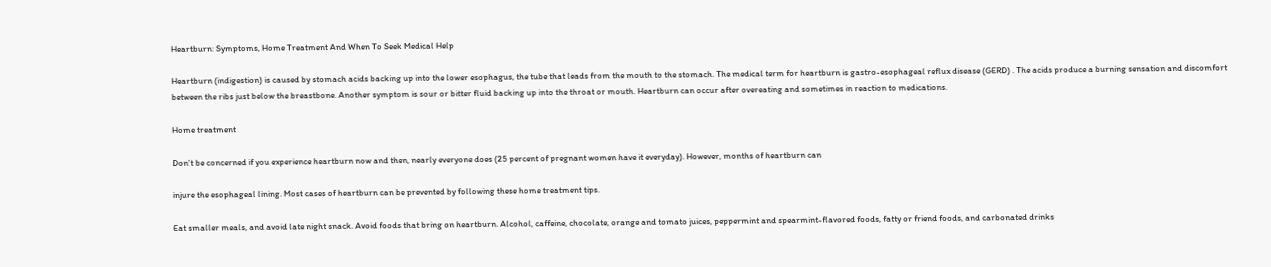Heartburn: Symptoms, Home Treatment And When To Seek Medical Help

Heartburn (indigestion) is caused by stomach acids backing up into the lower esophagus, the tube that leads from the mouth to the stomach. The medical term for heartburn is gastro-esophageal reflux disease (GERD) . The acids produce a burning sensation and discomfort between the ribs just below the breastbone. Another symptom is sour or bitter fluid backing up into the throat or mouth. Heartburn can occur after overeating and sometimes in reaction to medications.

Home treatment

Don't be concerned if you experience heartburn now and then, nearly everyone does (25 percent of pregnant women have it everyday). However, months of heartburn can

injure the esophageal lining. Most cases of heartburn can be prevented by following these home treatment tips.

Eat smaller meals, and avoid late night snack. Avoid foods that bring on heartburn. Alcohol, caffeine, chocolate, orange and tomato juices, peppermint and spearmint-flavored foods, fatty or friend foods, and carbonated drinks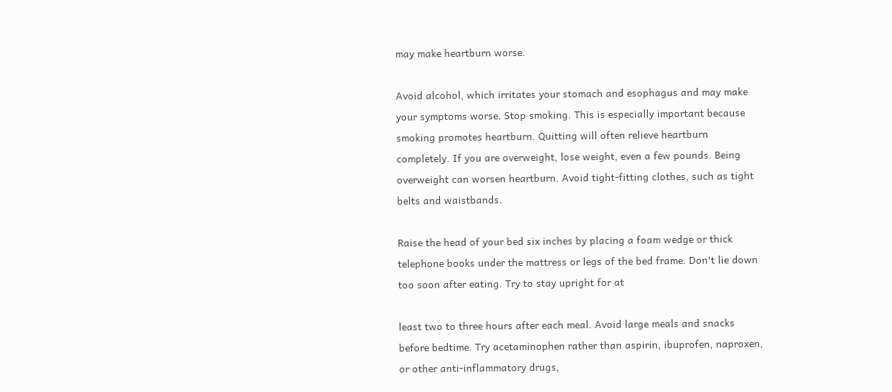may make heartburn worse.

Avoid alcohol, which irritates your stomach and esophagus and may make your symptoms worse. Stop smoking. This is especially important because smoking promotes heartburn. Quitting will often relieve heartburn completely. If you are overweight, lose weight, even a few pounds. Being overweight can worsen heartburn. Avoid tight-fitting clothes, such as tight belts and waistbands.

Raise the head of your bed six inches by placing a foam wedge or thick telephone books under the mattress or legs of the bed frame. Don't lie down too soon after eating. Try to stay upright for at

least two to three hours after each meal. Avoid large meals and snacks before bedtime. Try acetaminophen rather than aspirin, ibuprofen, naproxen, or other anti-inflammatory drugs,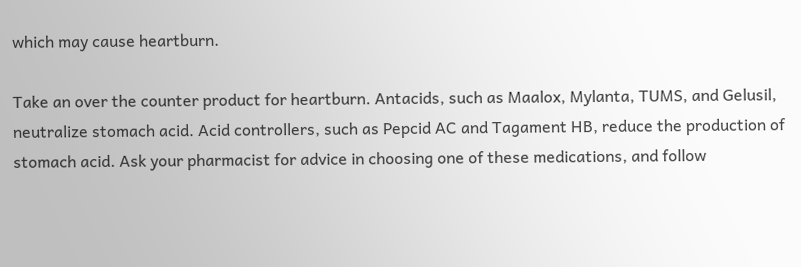which may cause heartburn.

Take an over the counter product for heartburn. Antacids, such as Maalox, Mylanta, TUMS, and Gelusil, neutralize stomach acid. Acid controllers, such as Pepcid AC and Tagament HB, reduce the production of stomach acid. Ask your pharmacist for advice in choosing one of these medications, and follow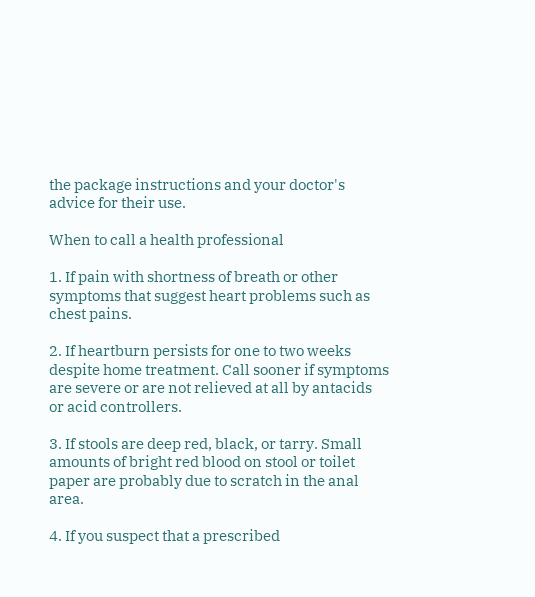the package instructions and your doctor's advice for their use.

When to call a health professional

1. If pain with shortness of breath or other symptoms that suggest heart problems such as chest pains.

2. If heartburn persists for one to two weeks despite home treatment. Call sooner if symptoms are severe or are not relieved at all by antacids or acid controllers.

3. If stools are deep red, black, or tarry. Small amounts of bright red blood on stool or toilet paper are probably due to scratch in the anal area.

4. If you suspect that a prescribed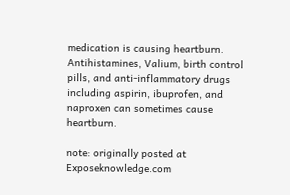medication is causing heartburn. Antihistamines, Valium, birth control pills, and anti-inflammatory drugs including aspirin, ibuprofen, and naproxen can sometimes cause heartburn.

note: originally posted at Exposeknowledge.com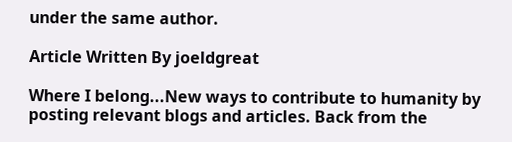under the same author.

Article Written By joeldgreat

Where I belong...New ways to contribute to humanity by posting relevant blogs and articles. Back from the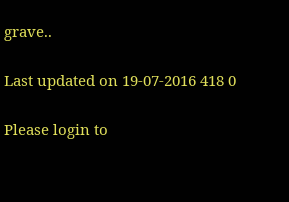grave..

Last updated on 19-07-2016 418 0

Please login to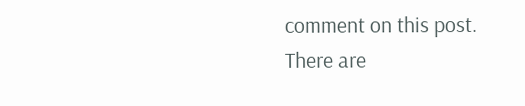comment on this post.
There are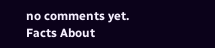no comments yet.
Facts About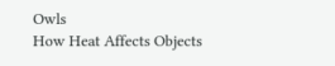Owls
How Heat Affects Objects